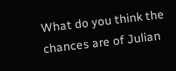What do you think the chances are of Julian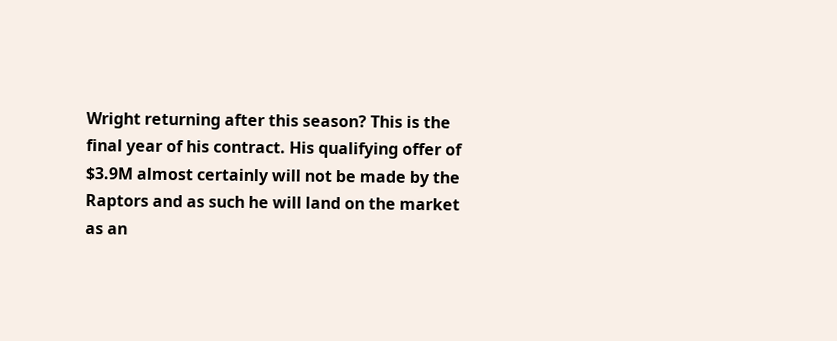Wright returning after this season? This is the final year of his contract. His qualifying offer of $3.9M almost certainly will not be made by the Raptors and as such he will land on the market as an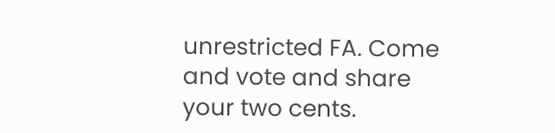unrestricted FA. Come and vote and share your two cents.